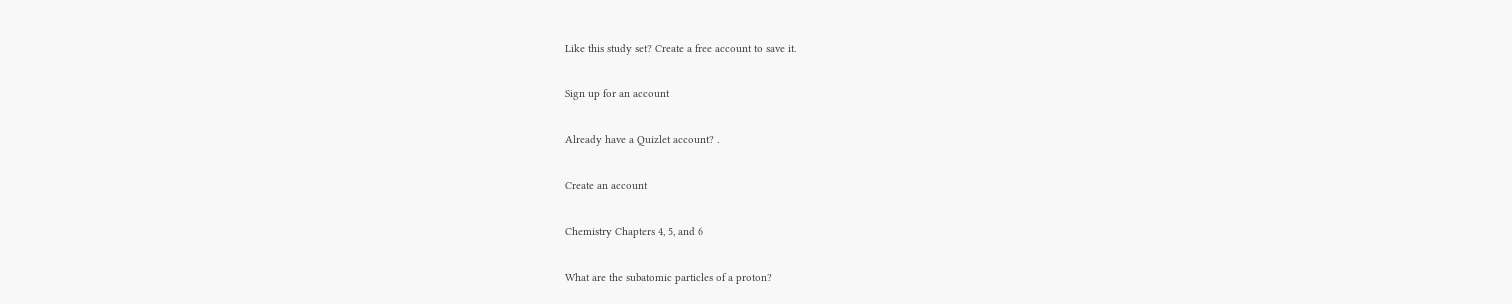Like this study set? Create a free account to save it.

Sign up for an account

Already have a Quizlet account? .

Create an account

Chemistry Chapters 4, 5, and 6

What are the subatomic particles of a proton?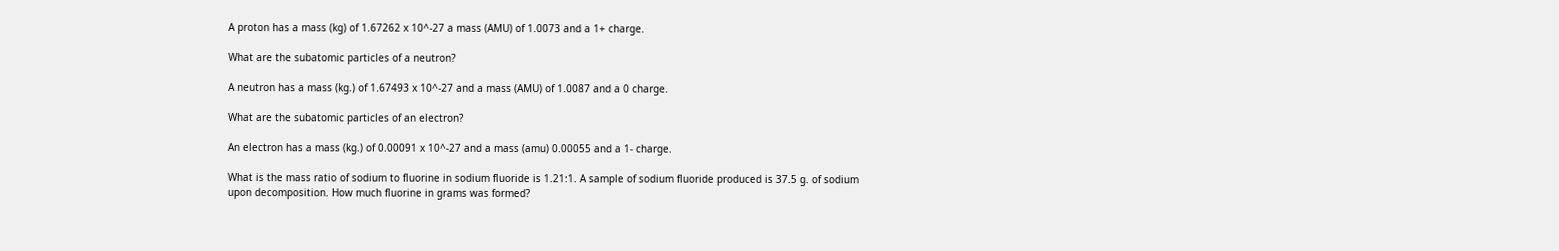A proton has a mass (kg) of 1.67262 x 10^-27 a mass (AMU) of 1.0073 and a 1+ charge.

What are the subatomic particles of a neutron?

A neutron has a mass (kg.) of 1.67493 x 10^-27 and a mass (AMU) of 1.0087 and a 0 charge.

What are the subatomic particles of an electron?

An electron has a mass (kg.) of 0.00091 x 10^-27 and a mass (amu) 0.00055 and a 1- charge.

What is the mass ratio of sodium to fluorine in sodium fluoride is 1.21:1. A sample of sodium fluoride produced is 37.5 g. of sodium upon decomposition. How much fluorine in grams was formed?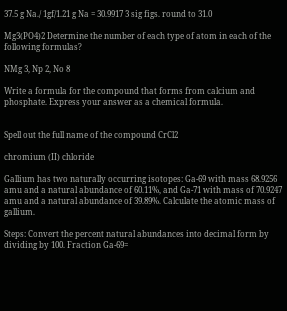37.5 g Na./ 1gf/1.21 g Na = 30.9917 3 sig figs. round to 31.0

Mg3(PO4)2 Determine the number of each type of atom in each of the following formulas?

NMg 3, Np 2, No 8

Write a formula for the compound that forms from calcium and phosphate. Express your answer as a chemical formula.


Spell out the full name of the compound CrCl2

chromium (II) chloride

Gallium has two naturally occurring isotopes: Ga-69 with mass 68.9256 amu and a natural abundance of 60.11%, and Ga-71 with mass of 70.9247 amu and a natural abundance of 39.89%. Calculate the atomic mass of gallium.

Steps: Convert the percent natural abundances into decimal form by dividing by 100. Fraction Ga-69=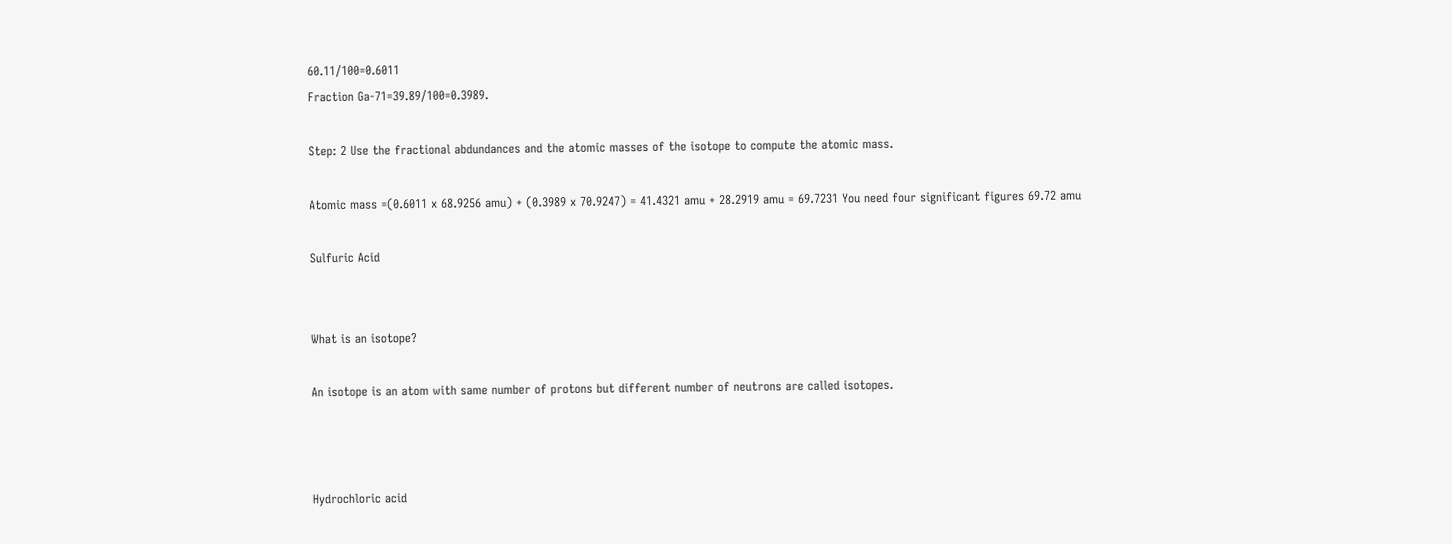60.11/100=0.6011
Fraction Ga-71=39.89/100=0.3989.

Step: 2 Use the fractional abdundances and the atomic masses of the isotope to compute the atomic mass.

Atomic mass =(0.6011 x 68.9256 amu) + (0.3989 x 70.9247) = 41.4321 amu + 28.2919 amu = 69.7231 You need four significant figures 69.72 amu

Sulfuric Acid


What is an isotope?

An isotope is an atom with same number of protons but different number of neutrons are called isotopes.



Hydrochloric acid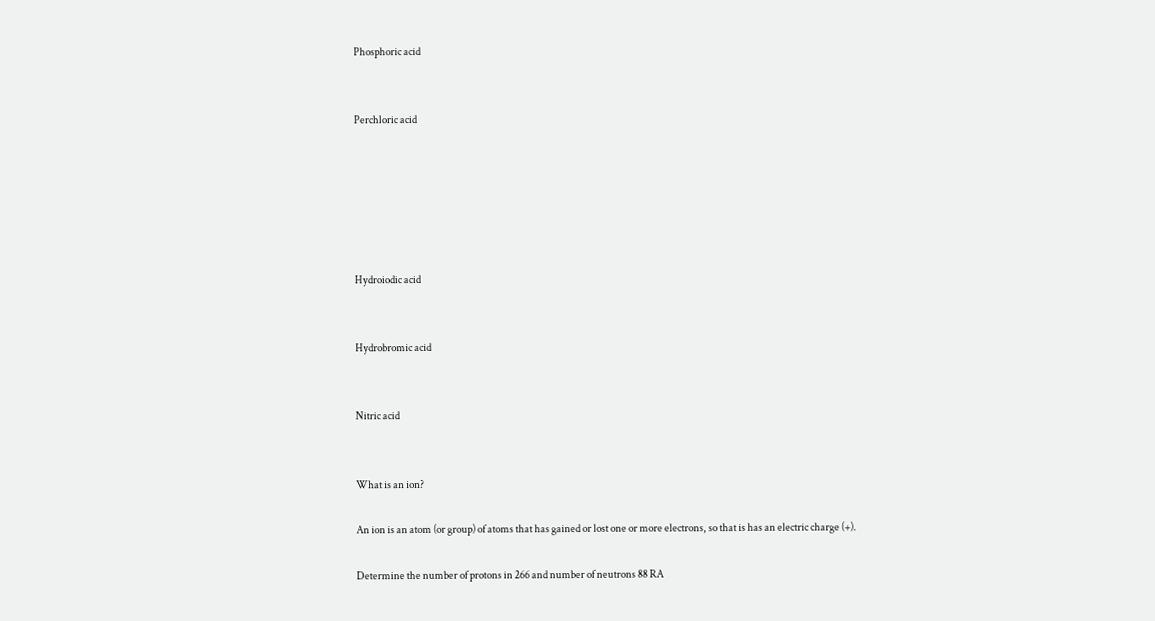Phosphoric acid


Perchloric acid






Hydroiodic acid


Hydrobromic acid


Nitric acid


What is an ion?

An ion is an atom (or group) of atoms that has gained or lost one or more electrons, so that is has an electric charge (+).

Determine the number of protons in 266 and number of neutrons 88 RA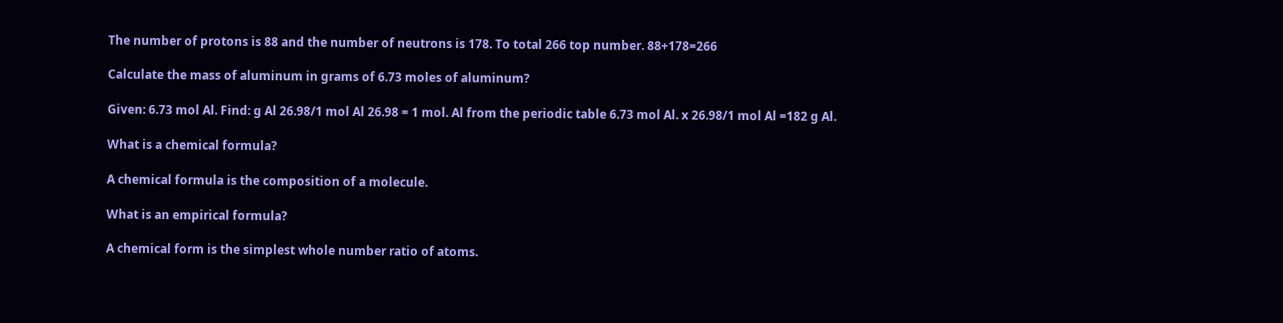The number of protons is 88 and the number of neutrons is 178. To total 266 top number. 88+178=266

Calculate the mass of aluminum in grams of 6.73 moles of aluminum?

Given: 6.73 mol Al. Find: g Al 26.98/1 mol Al 26.98 = 1 mol. Al from the periodic table 6.73 mol Al. x 26.98/1 mol Al =182 g Al.

What is a chemical formula?

A chemical formula is the composition of a molecule.

What is an empirical formula?

A chemical form is the simplest whole number ratio of atoms.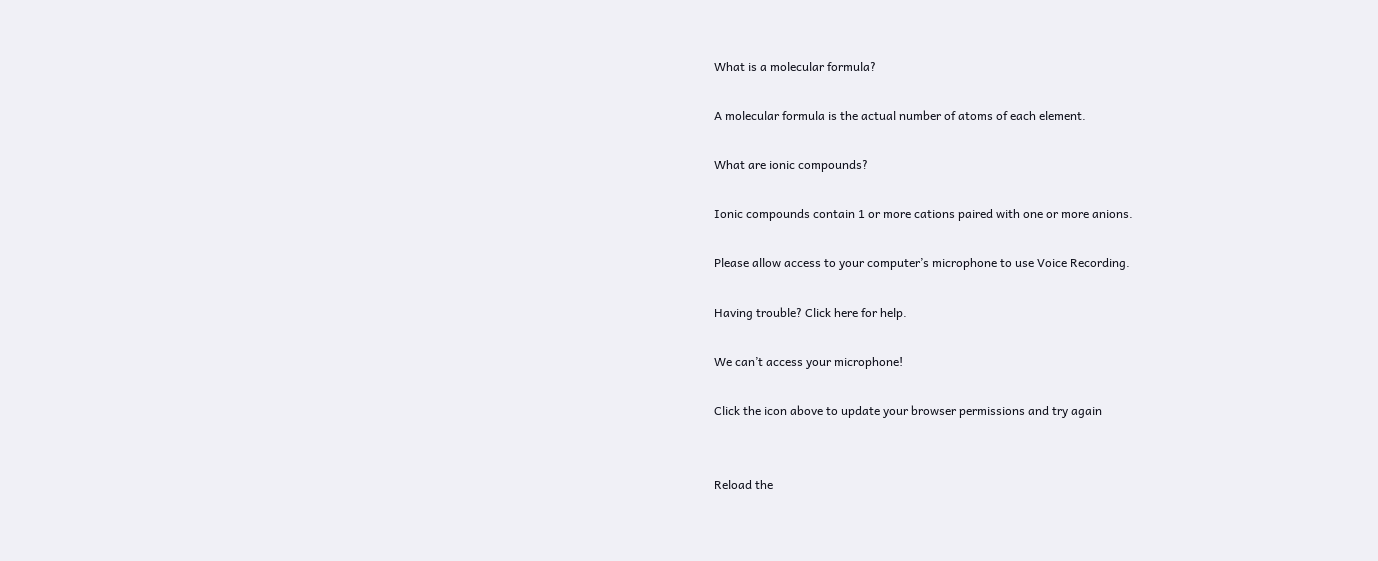What is a molecular formula?

A molecular formula is the actual number of atoms of each element.

What are ionic compounds?

Ionic compounds contain 1 or more cations paired with one or more anions.

Please allow access to your computer’s microphone to use Voice Recording.

Having trouble? Click here for help.

We can’t access your microphone!

Click the icon above to update your browser permissions and try again


Reload the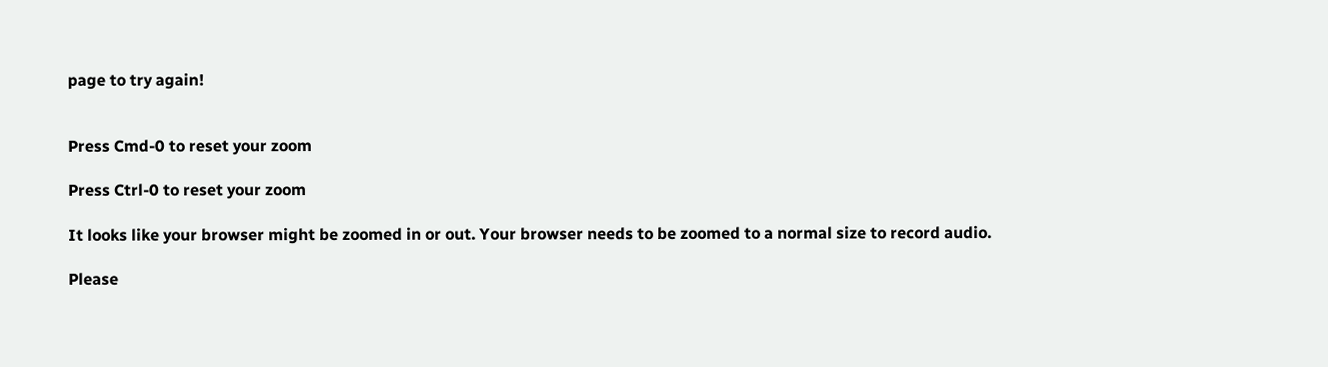page to try again!


Press Cmd-0 to reset your zoom

Press Ctrl-0 to reset your zoom

It looks like your browser might be zoomed in or out. Your browser needs to be zoomed to a normal size to record audio.

Please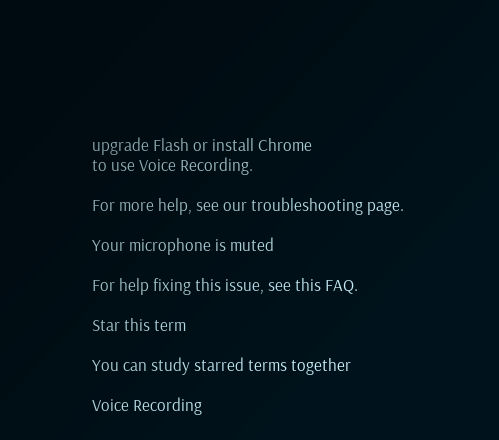upgrade Flash or install Chrome
to use Voice Recording.

For more help, see our troubleshooting page.

Your microphone is muted

For help fixing this issue, see this FAQ.

Star this term

You can study starred terms together

Voice Recording